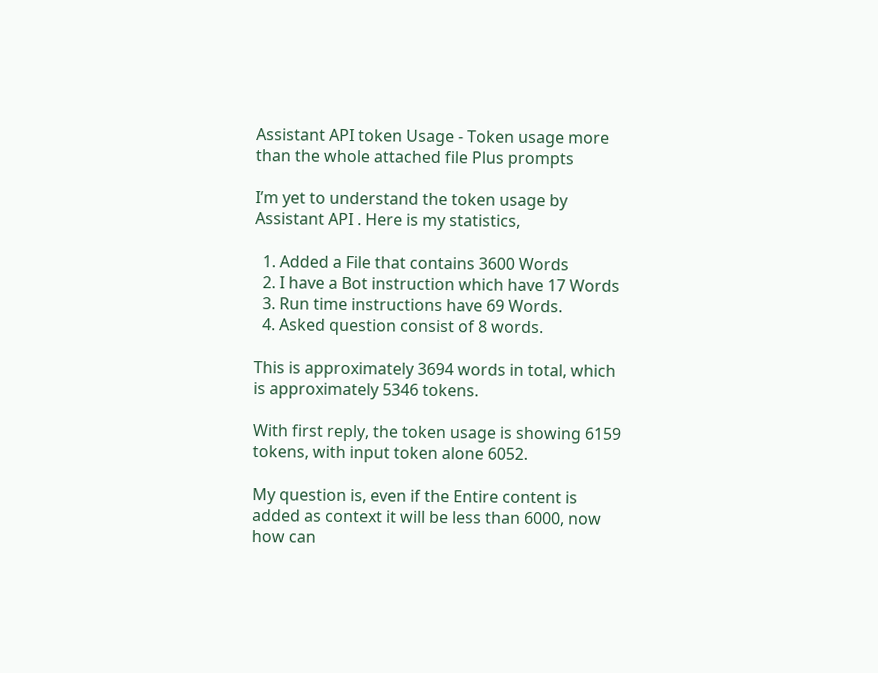Assistant API token Usage - Token usage more than the whole attached file Plus prompts

I’m yet to understand the token usage by Assistant API . Here is my statistics,

  1. Added a File that contains 3600 Words
  2. I have a Bot instruction which have 17 Words
  3. Run time instructions have 69 Words.
  4. Asked question consist of 8 words.

This is approximately 3694 words in total, which is approximately 5346 tokens.

With first reply, the token usage is showing 6159 tokens, with input token alone 6052.

My question is, even if the Entire content is added as context it will be less than 6000, now how can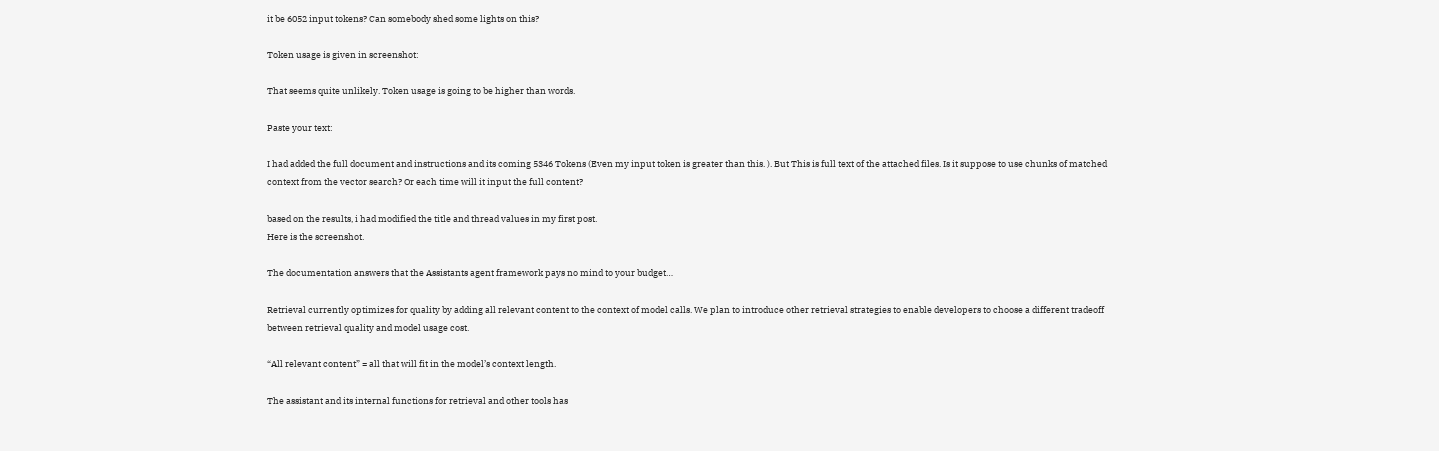it be 6052 input tokens? Can somebody shed some lights on this?

Token usage is given in screenshot:

That seems quite unlikely. Token usage is going to be higher than words.

Paste your text:

I had added the full document and instructions and its coming 5346 Tokens (Even my input token is greater than this. ). But This is full text of the attached files. Is it suppose to use chunks of matched context from the vector search? Or each time will it input the full content?

based on the results, i had modified the title and thread values in my first post.
Here is the screenshot.

The documentation answers that the Assistants agent framework pays no mind to your budget…

Retrieval currently optimizes for quality by adding all relevant content to the context of model calls. We plan to introduce other retrieval strategies to enable developers to choose a different tradeoff between retrieval quality and model usage cost.

“All relevant content” = all that will fit in the model’s context length.

The assistant and its internal functions for retrieval and other tools has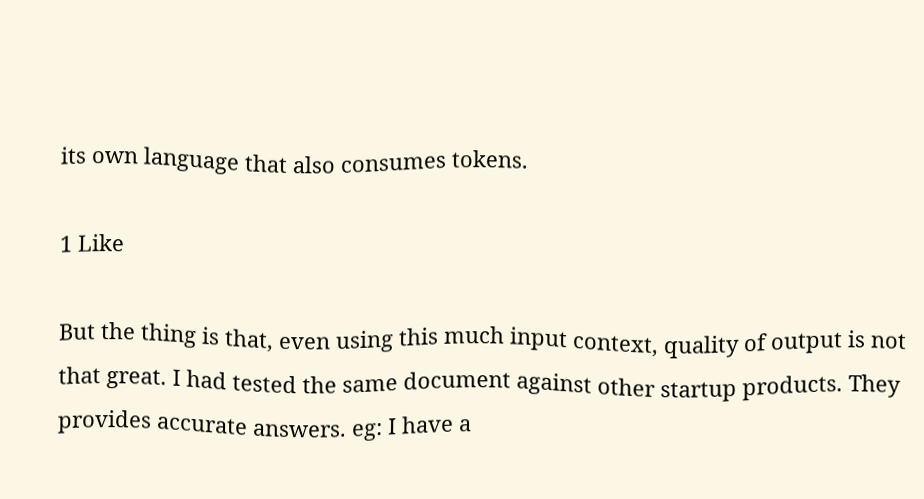its own language that also consumes tokens.

1 Like

But the thing is that, even using this much input context, quality of output is not that great. I had tested the same document against other startup products. They provides accurate answers. eg: I have a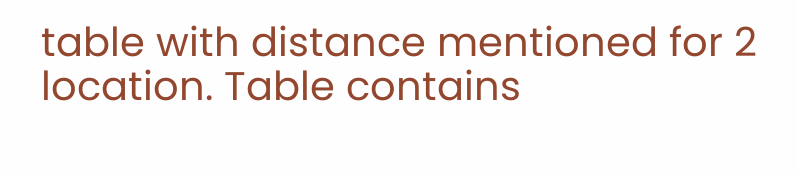table with distance mentioned for 2 location. Table contains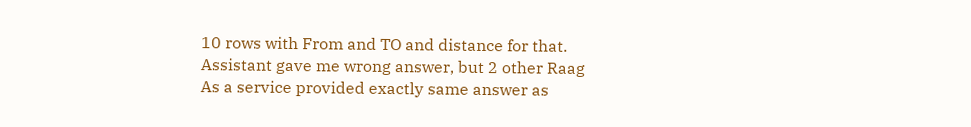10 rows with From and TO and distance for that. Assistant gave me wrong answer, but 2 other Raag As a service provided exactly same answer as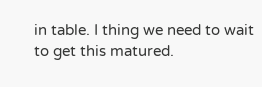in table. I thing we need to wait to get this matured.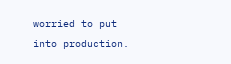worried to put into production.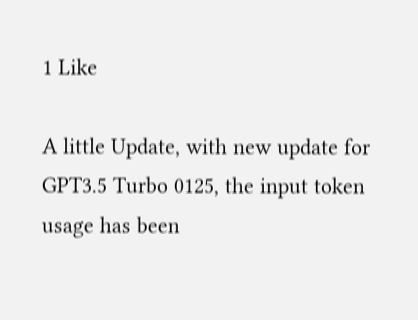1 Like

A little Update, with new update for GPT3.5 Turbo 0125, the input token usage has been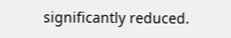significantly reduced.